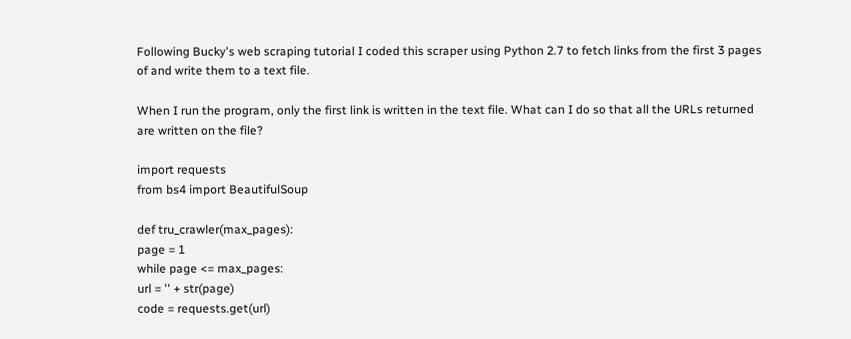Following Bucky's web scraping tutorial I coded this scraper using Python 2.7 to fetch links from the first 3 pages of and write them to a text file.

When I run the program, only the first link is written in the text file. What can I do so that all the URLs returned are written on the file?

import requests
from bs4 import BeautifulSoup

def tru_crawler(max_pages):
page = 1
while page <= max_pages:
url = '' + str(page)
code = requests.get(url)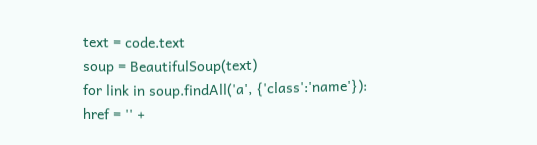text = code.text
soup = BeautifulSoup(text)
for link in soup.findAll('a', {'class':'name'}):
href = '' +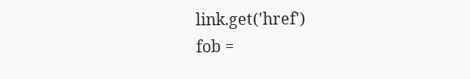link.get('href')
fob =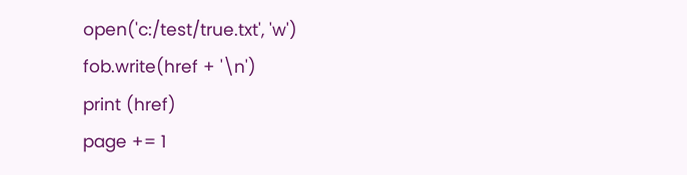open('c:/test/true.txt', 'w')
fob.write(href + '\n')
print (href)
page += 1